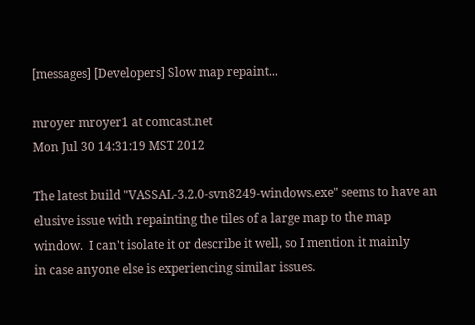[messages] [Developers] Slow map repaint...

mroyer mroyer1 at comcast.net
Mon Jul 30 14:31:19 MST 2012

The latest build "VASSAL-3.2.0-svn8249-windows.exe" seems to have an
elusive issue with repainting the tiles of a large map to the map
window.  I can't isolate it or describe it well, so I mention it mainly
in case anyone else is experiencing similar issues.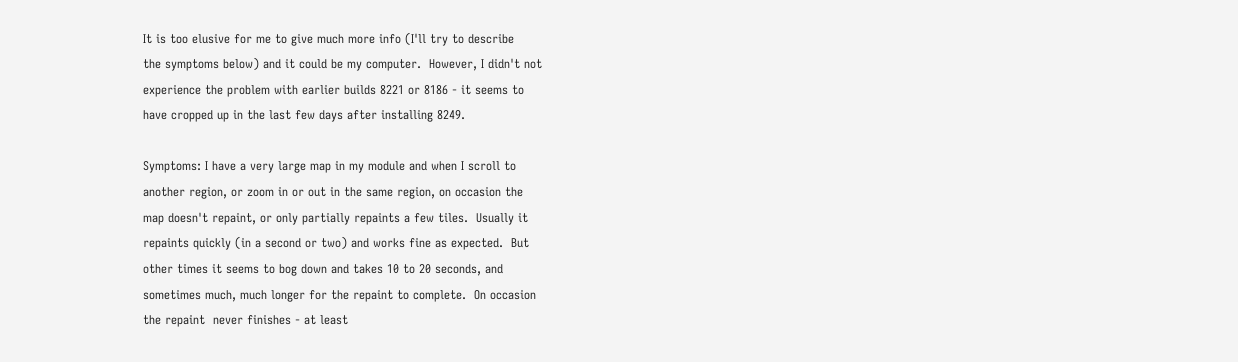It is too elusive for me to give much more info (I'll try to describe
the symptoms below) and it could be my computer.  However, I didn't not
experience the problem with earlier builds 8221 or 8186 - it seems to
have cropped up in the last few days after installing 8249.

Symptoms: I have a very large map in my module and when I scroll to
another region, or zoom in or out in the same region, on occasion the
map doesn't repaint, or only partially repaints a few tiles.  Usually it
repaints quickly (in a second or two) and works fine as expected.  But
other times it seems to bog down and takes 10 to 20 seconds, and
sometimes much, much longer for the repaint to complete.  On occasion
the repaint  never finishes - at least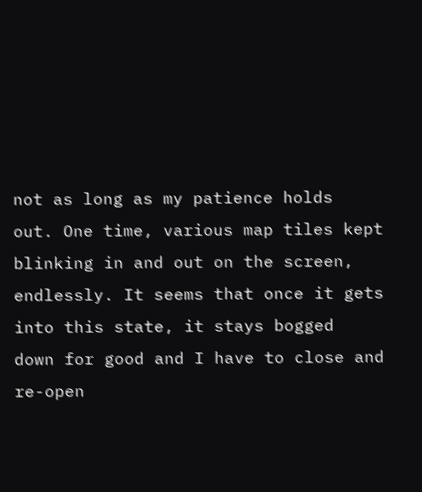not as long as my patience holds
out. One time, various map tiles kept blinking in and out on the screen,
endlessly. It seems that once it gets into this state, it stays bogged
down for good and I have to close and re-open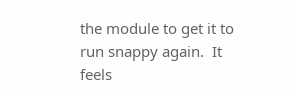the module to get it to
run snappy again.  It feels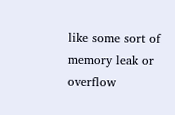like some sort of memory leak or overflow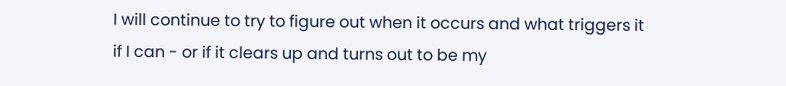I will continue to try to figure out when it occurs and what triggers it
if I can - or if it clears up and turns out to be my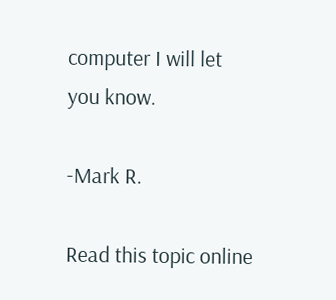computer I will let
you know.

-Mark R.

Read this topic online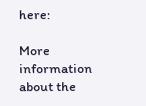here:

More information about the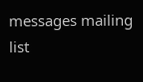messages mailing list